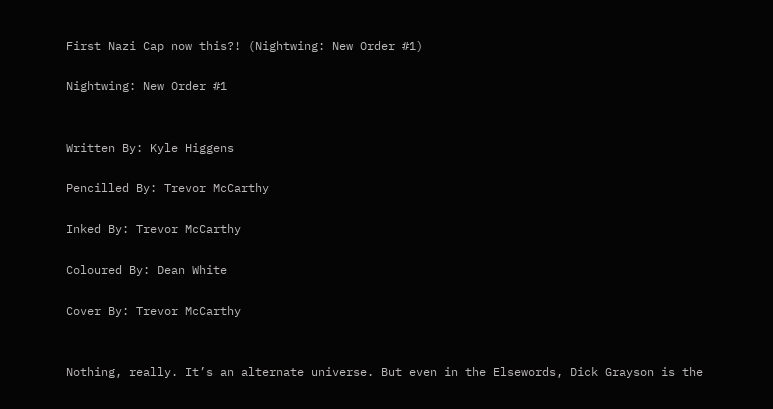First Nazi Cap now this?! (Nightwing: New Order #1)

Nightwing: New Order #1


Written By: Kyle Higgens

Pencilled By: Trevor McCarthy

Inked By: Trevor McCarthy

Coloured By: Dean White

Cover By: Trevor McCarthy


Nothing, really. It’s an alternate universe. But even in the Elsewords, Dick Grayson is the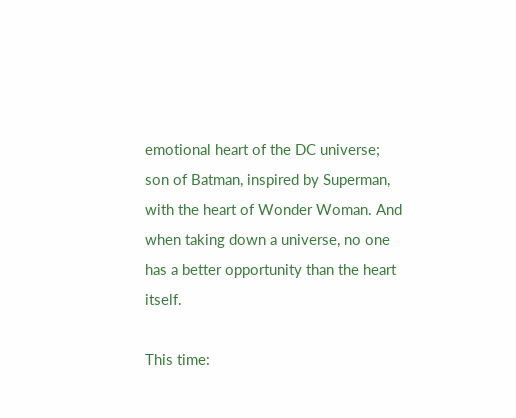emotional heart of the DC universe; son of Batman, inspired by Superman, with the heart of Wonder Woman. And when taking down a universe, no one has a better opportunity than the heart itself.

This time: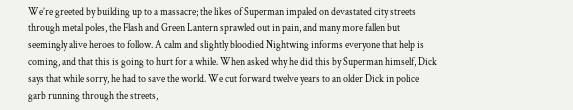We’re greeted by building up to a massacre; the likes of Superman impaled on devastated city streets through metal poles, the Flash and Green Lantern sprawled out in pain, and many more fallen but seemingly alive heroes to follow. A calm and slightly bloodied Nightwing informs everyone that help is coming, and that this is going to hurt for a while. When asked why he did this by Superman himself, Dick says that while sorry, he had to save the world. We cut forward twelve years to an older Dick in police garb running through the streets,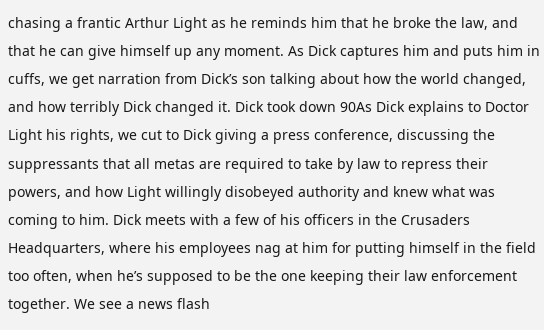chasing a frantic Arthur Light as he reminds him that he broke the law, and that he can give himself up any moment. As Dick captures him and puts him in cuffs, we get narration from Dick’s son talking about how the world changed, and how terribly Dick changed it. Dick took down 90As Dick explains to Doctor Light his rights, we cut to Dick giving a press conference, discussing the suppressants that all metas are required to take by law to repress their powers, and how Light willingly disobeyed authority and knew what was coming to him. Dick meets with a few of his officers in the Crusaders Headquarters, where his employees nag at him for putting himself in the field too often, when he’s supposed to be the one keeping their law enforcement together. We see a news flash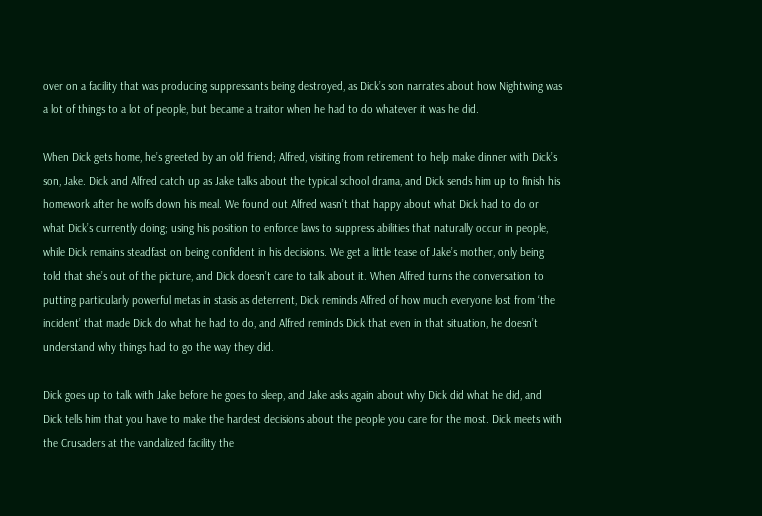over on a facility that was producing suppressants being destroyed, as Dick’s son narrates about how Nightwing was a lot of things to a lot of people, but became a traitor when he had to do whatever it was he did.

When Dick gets home, he’s greeted by an old friend; Alfred, visiting from retirement to help make dinner with Dick’s son, Jake. Dick and Alfred catch up as Jake talks about the typical school drama, and Dick sends him up to finish his homework after he wolfs down his meal. We found out Alfred wasn’t that happy about what Dick had to do or what Dick’s currently doing; using his position to enforce laws to suppress abilities that naturally occur in people, while Dick remains steadfast on being confident in his decisions. We get a little tease of Jake’s mother, only being told that she’s out of the picture, and Dick doesn’t care to talk about it. When Alfred turns the conversation to putting particularly powerful metas in stasis as deterrent, Dick reminds Alfred of how much everyone lost from ‘the incident’ that made Dick do what he had to do, and Alfred reminds Dick that even in that situation, he doesn’t understand why things had to go the way they did.

Dick goes up to talk with Jake before he goes to sleep, and Jake asks again about why Dick did what he did, and Dick tells him that you have to make the hardest decisions about the people you care for the most. Dick meets with the Crusaders at the vandalized facility the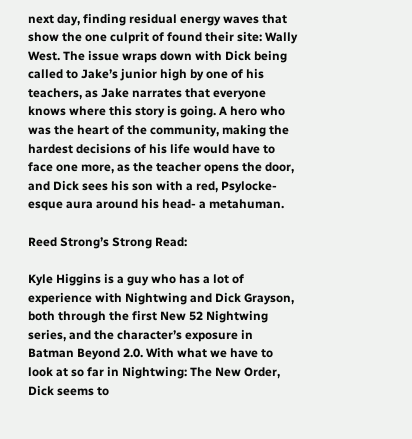next day, finding residual energy waves that show the one culprit of found their site: Wally West. The issue wraps down with Dick being called to Jake’s junior high by one of his teachers, as Jake narrates that everyone knows where this story is going. A hero who was the heart of the community, making the hardest decisions of his life would have to face one more, as the teacher opens the door, and Dick sees his son with a red, Psylocke-esque aura around his head- a metahuman.

Reed Strong’s Strong Read:

Kyle Higgins is a guy who has a lot of experience with Nightwing and Dick Grayson, both through the first New 52 Nightwing series, and the character’s exposure in Batman Beyond 2.0. With what we have to look at so far in Nightwing: The New Order, Dick seems to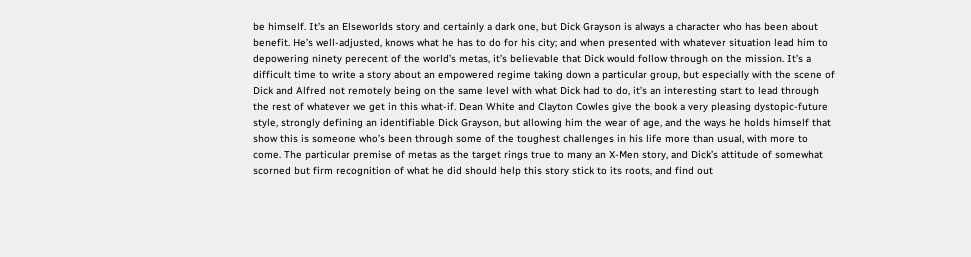be himself. It’s an Elseworlds story and certainly a dark one, but Dick Grayson is always a character who has been about benefit. He’s well-adjusted, knows what he has to do for his city; and when presented with whatever situation lead him to depowering ninety perecent of the world’s metas, it’s believable that Dick would follow through on the mission. It’s a difficult time to write a story about an empowered regime taking down a particular group, but especially with the scene of Dick and Alfred not remotely being on the same level with what Dick had to do, it’s an interesting start to lead through the rest of whatever we get in this what-if. Dean White and Clayton Cowles give the book a very pleasing dystopic-future style, strongly defining an identifiable Dick Grayson, but allowing him the wear of age, and the ways he holds himself that show this is someone who’s been through some of the toughest challenges in his life more than usual, with more to come. The particular premise of metas as the target rings true to many an X-Men story, and Dick’s attitude of somewhat scorned but firm recognition of what he did should help this story stick to its roots, and find out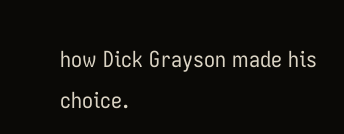how Dick Grayson made his choice.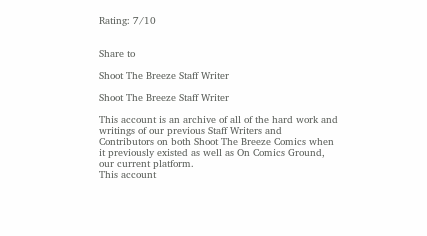Rating: 7/10


Share to

Shoot The Breeze Staff Writer

Shoot The Breeze Staff Writer

This account is an archive of all of the hard work and writings of our previous Staff Writers and Contributors on both Shoot The Breeze Comics when it previously existed as well as On Comics Ground, our current platform.
This account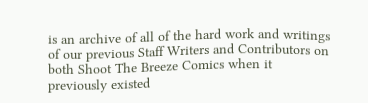is an archive of all of the hard work and writings of our previous Staff Writers and Contributors on both Shoot The Breeze Comics when it previously existed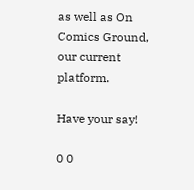as well as On Comics Ground, our current platform.

Have your say!

0 0